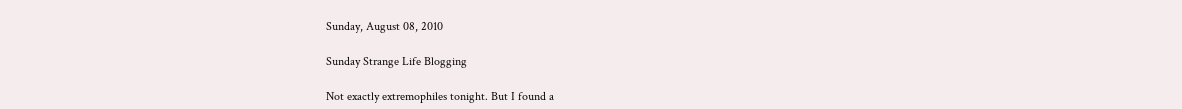Sunday, August 08, 2010

Sunday Strange Life Blogging

Not exactly extremophiles tonight. But I found a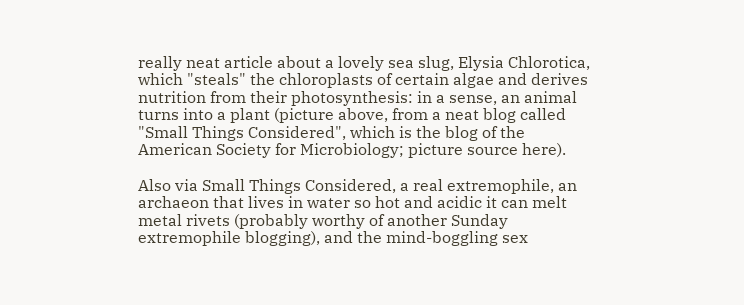really neat article about a lovely sea slug, Elysia Chlorotica, which "steals" the chloroplasts of certain algae and derives nutrition from their photosynthesis: in a sense, an animal turns into a plant (picture above, from a neat blog called "Small Things Considered", which is the blog of the American Society for Microbiology; picture source here).

Also via Small Things Considered, a real extremophile, an archaeon that lives in water so hot and acidic it can melt metal rivets (probably worthy of another Sunday extremophile blogging), and the mind-boggling sex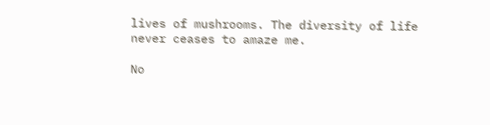lives of mushrooms. The diversity of life never ceases to amaze me.

No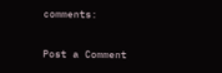comments:

Post a Comment